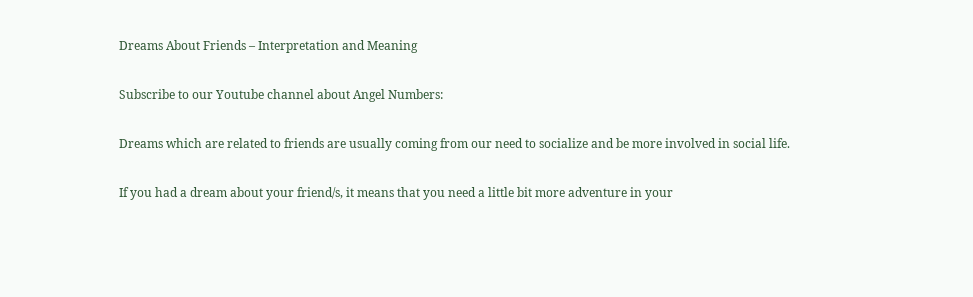Dreams About Friends – Interpretation and Meaning

Subscribe to our Youtube channel about Angel Numbers:

Dreams which are related to friends are usually coming from our need to socialize and be more involved in social life.

If you had a dream about your friend/s, it means that you need a little bit more adventure in your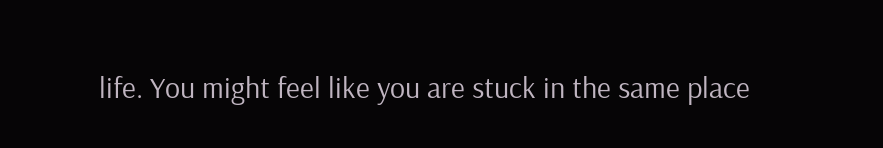life. You might feel like you are stuck in the same place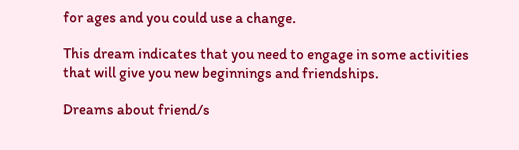for ages and you could use a change.

This dream indicates that you need to engage in some activities that will give you new beginnings and friendships.

Dreams about friend/s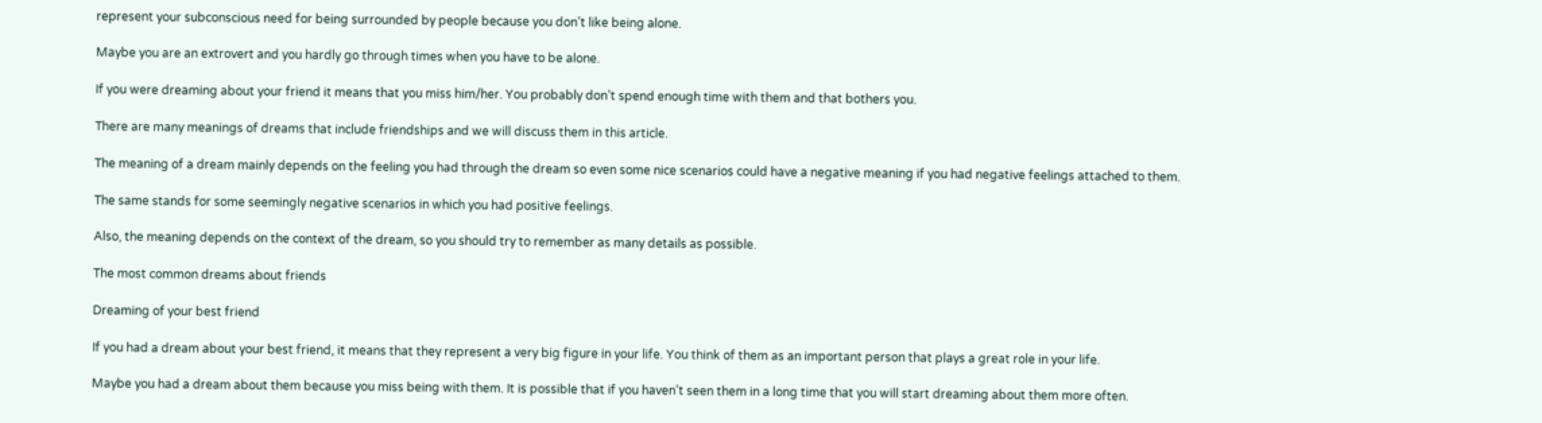represent your subconscious need for being surrounded by people because you don’t like being alone.

Maybe you are an extrovert and you hardly go through times when you have to be alone.

If you were dreaming about your friend it means that you miss him/her. You probably don’t spend enough time with them and that bothers you.

There are many meanings of dreams that include friendships and we will discuss them in this article.

The meaning of a dream mainly depends on the feeling you had through the dream so even some nice scenarios could have a negative meaning if you had negative feelings attached to them.

The same stands for some seemingly negative scenarios in which you had positive feelings.

Also, the meaning depends on the context of the dream, so you should try to remember as many details as possible.

The most common dreams about friends

Dreaming of your best friend

If you had a dream about your best friend, it means that they represent a very big figure in your life. You think of them as an important person that plays a great role in your life.

Maybe you had a dream about them because you miss being with them. It is possible that if you haven’t seen them in a long time that you will start dreaming about them more often.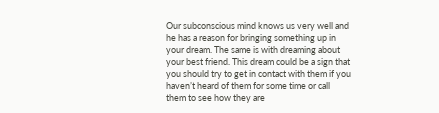Our subconscious mind knows us very well and he has a reason for bringing something up in your dream. The same is with dreaming about your best friend. This dream could be a sign that you should try to get in contact with them if you haven’t heard of them for some time or call them to see how they are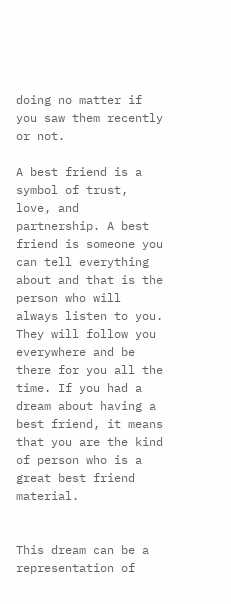doing no matter if you saw them recently or not.

A best friend is a symbol of trust, love, and partnership. A best friend is someone you can tell everything about and that is the person who will always listen to you. They will follow you everywhere and be there for you all the time. If you had a dream about having a best friend, it means that you are the kind of person who is a great best friend material.


This dream can be a representation of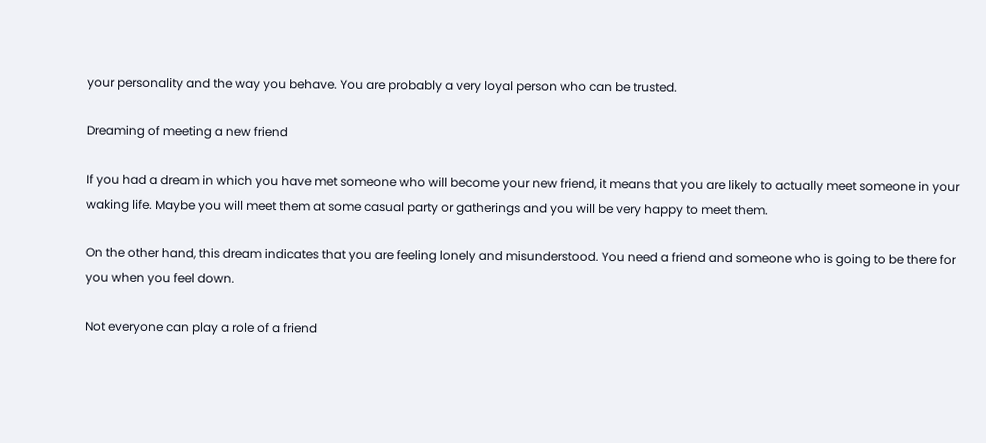your personality and the way you behave. You are probably a very loyal person who can be trusted.

Dreaming of meeting a new friend

If you had a dream in which you have met someone who will become your new friend, it means that you are likely to actually meet someone in your waking life. Maybe you will meet them at some casual party or gatherings and you will be very happy to meet them.

On the other hand, this dream indicates that you are feeling lonely and misunderstood. You need a friend and someone who is going to be there for you when you feel down.

Not everyone can play a role of a friend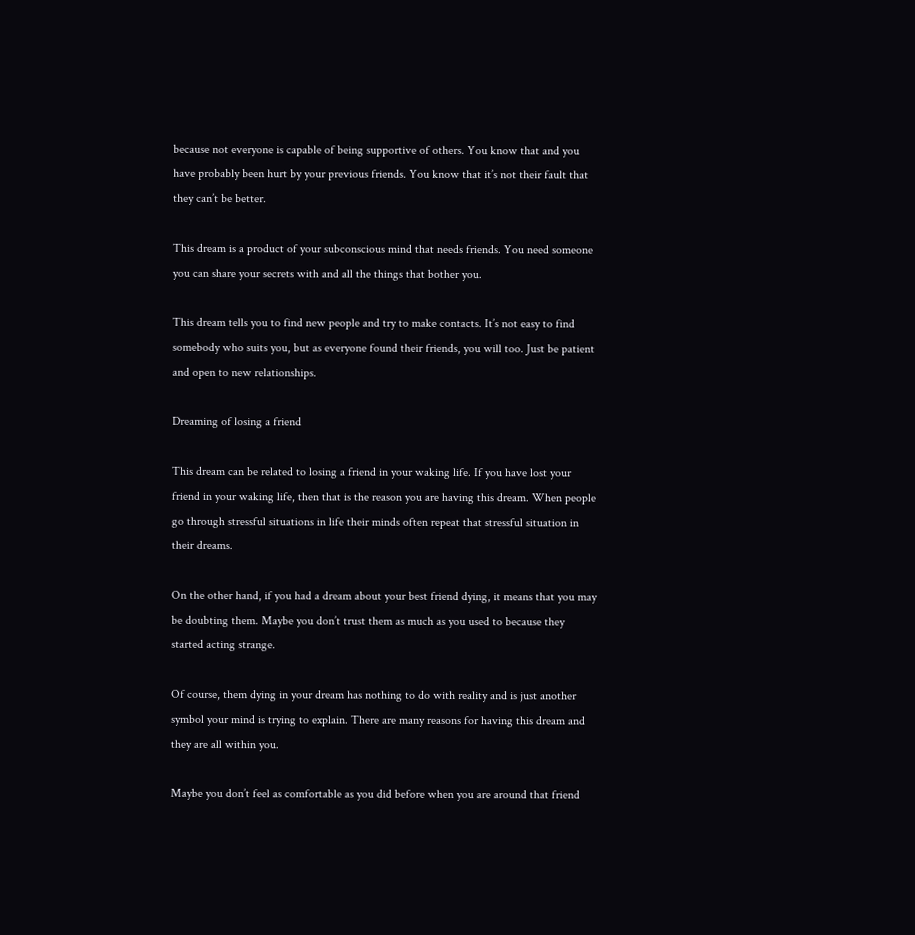because not everyone is capable of being supportive of others. You know that and you have probably been hurt by your previous friends. You know that it’s not their fault that they can’t be better.

This dream is a product of your subconscious mind that needs friends. You need someone you can share your secrets with and all the things that bother you.

This dream tells you to find new people and try to make contacts. It’s not easy to find somebody who suits you, but as everyone found their friends, you will too. Just be patient and open to new relationships.

Dreaming of losing a friend

This dream can be related to losing a friend in your waking life. If you have lost your friend in your waking life, then that is the reason you are having this dream. When people go through stressful situations in life their minds often repeat that stressful situation in their dreams.

On the other hand, if you had a dream about your best friend dying, it means that you may be doubting them. Maybe you don’t trust them as much as you used to because they started acting strange.

Of course, them dying in your dream has nothing to do with reality and is just another symbol your mind is trying to explain. There are many reasons for having this dream and they are all within you.

Maybe you don’t feel as comfortable as you did before when you are around that friend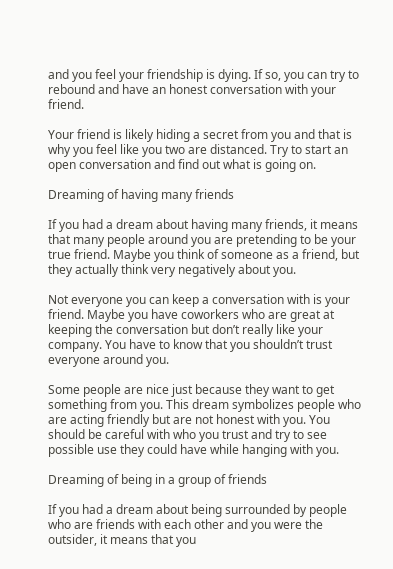and you feel your friendship is dying. If so, you can try to rebound and have an honest conversation with your friend.

Your friend is likely hiding a secret from you and that is why you feel like you two are distanced. Try to start an open conversation and find out what is going on.

Dreaming of having many friends

If you had a dream about having many friends, it means that many people around you are pretending to be your true friend. Maybe you think of someone as a friend, but they actually think very negatively about you.

Not everyone you can keep a conversation with is your friend. Maybe you have coworkers who are great at keeping the conversation but don’t really like your company. You have to know that you shouldn’t trust everyone around you.

Some people are nice just because they want to get something from you. This dream symbolizes people who are acting friendly but are not honest with you. You should be careful with who you trust and try to see possible use they could have while hanging with you.

Dreaming of being in a group of friends

If you had a dream about being surrounded by people who are friends with each other and you were the outsider, it means that you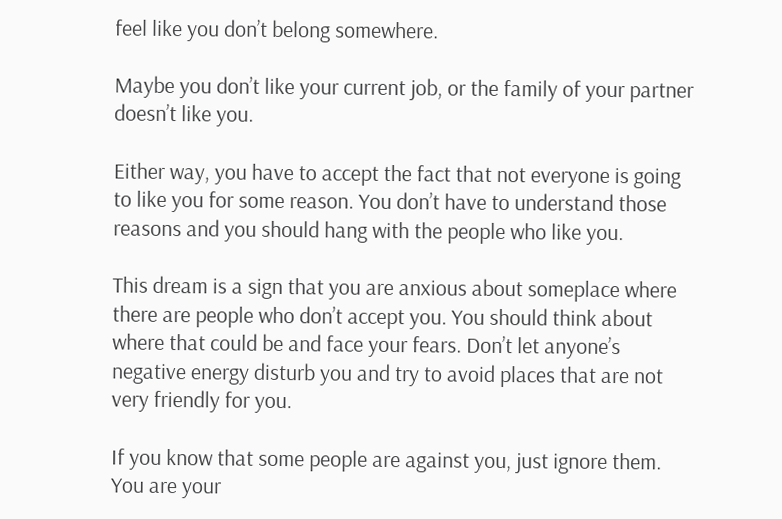feel like you don’t belong somewhere.

Maybe you don’t like your current job, or the family of your partner doesn’t like you.

Either way, you have to accept the fact that not everyone is going to like you for some reason. You don’t have to understand those reasons and you should hang with the people who like you.

This dream is a sign that you are anxious about someplace where there are people who don’t accept you. You should think about where that could be and face your fears. Don’t let anyone’s negative energy disturb you and try to avoid places that are not very friendly for you.

If you know that some people are against you, just ignore them. You are your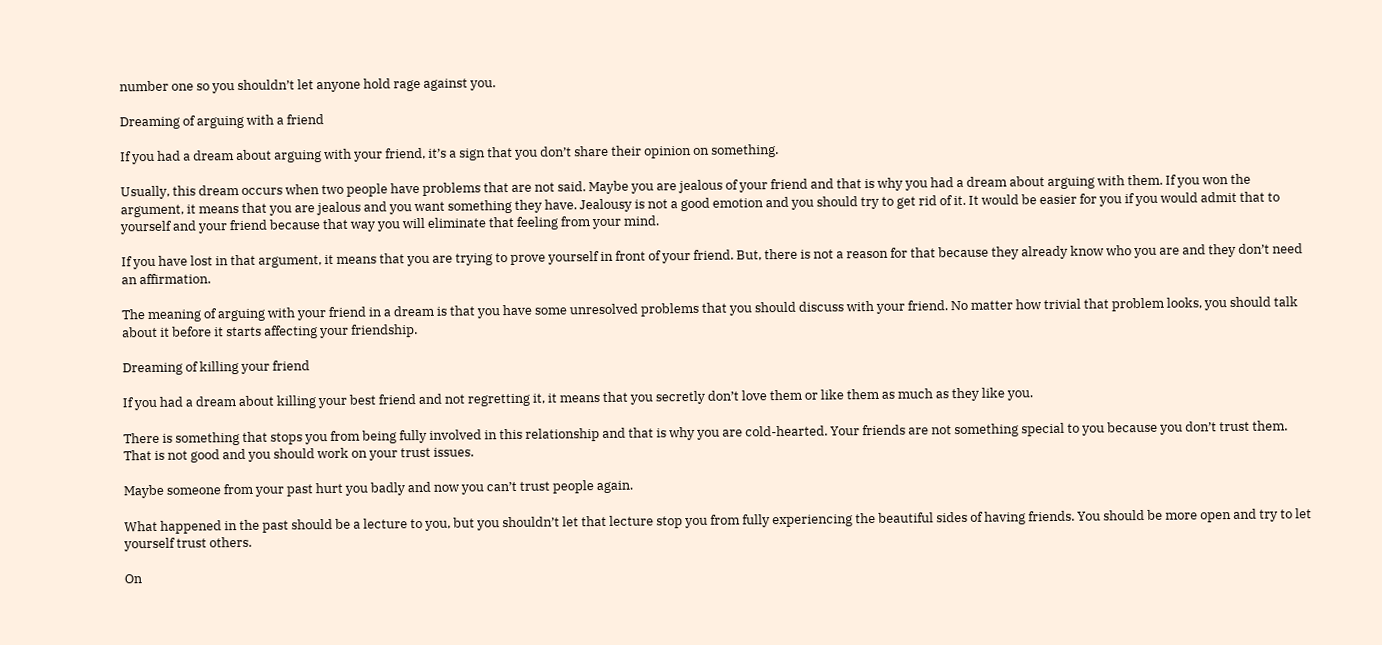number one so you shouldn’t let anyone hold rage against you.

Dreaming of arguing with a friend

If you had a dream about arguing with your friend, it’s a sign that you don’t share their opinion on something.

Usually, this dream occurs when two people have problems that are not said. Maybe you are jealous of your friend and that is why you had a dream about arguing with them. If you won the argument, it means that you are jealous and you want something they have. Jealousy is not a good emotion and you should try to get rid of it. It would be easier for you if you would admit that to yourself and your friend because that way you will eliminate that feeling from your mind.

If you have lost in that argument, it means that you are trying to prove yourself in front of your friend. But, there is not a reason for that because they already know who you are and they don’t need an affirmation.

The meaning of arguing with your friend in a dream is that you have some unresolved problems that you should discuss with your friend. No matter how trivial that problem looks, you should talk about it before it starts affecting your friendship.

Dreaming of killing your friend

If you had a dream about killing your best friend and not regretting it, it means that you secretly don’t love them or like them as much as they like you.

There is something that stops you from being fully involved in this relationship and that is why you are cold-hearted. Your friends are not something special to you because you don’t trust them. That is not good and you should work on your trust issues.

Maybe someone from your past hurt you badly and now you can’t trust people again.

What happened in the past should be a lecture to you, but you shouldn’t let that lecture stop you from fully experiencing the beautiful sides of having friends. You should be more open and try to let yourself trust others.

On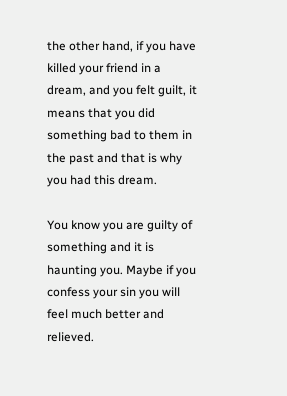the other hand, if you have killed your friend in a dream, and you felt guilt, it means that you did something bad to them in the past and that is why you had this dream.

You know you are guilty of something and it is haunting you. Maybe if you confess your sin you will feel much better and relieved.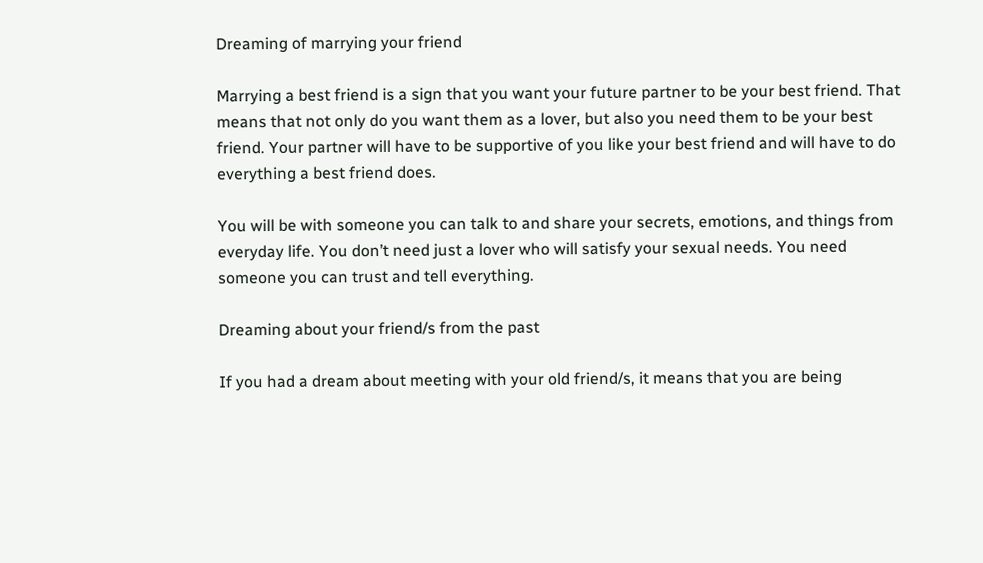Dreaming of marrying your friend

Marrying a best friend is a sign that you want your future partner to be your best friend. That means that not only do you want them as a lover, but also you need them to be your best friend. Your partner will have to be supportive of you like your best friend and will have to do everything a best friend does.

You will be with someone you can talk to and share your secrets, emotions, and things from everyday life. You don’t need just a lover who will satisfy your sexual needs. You need someone you can trust and tell everything.

Dreaming about your friend/s from the past

If you had a dream about meeting with your old friend/s, it means that you are being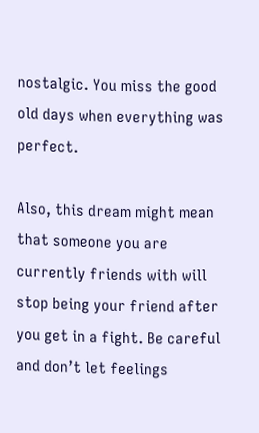nostalgic. You miss the good old days when everything was perfect.

Also, this dream might mean that someone you are currently friends with will stop being your friend after you get in a fight. Be careful and don’t let feelings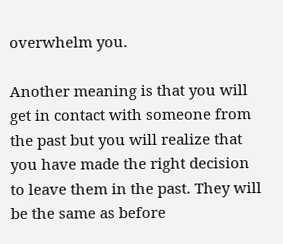overwhelm you.

Another meaning is that you will get in contact with someone from the past but you will realize that you have made the right decision to leave them in the past. They will be the same as before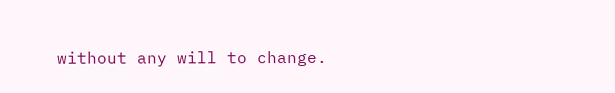without any will to change.